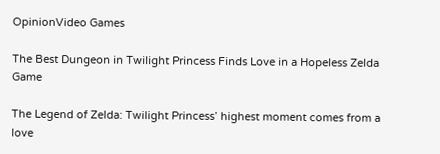OpinionVideo Games

The Best Dungeon in Twilight Princess Finds Love in a Hopeless Zelda Game

The Legend of Zelda: Twilight Princess’ highest moment comes from a love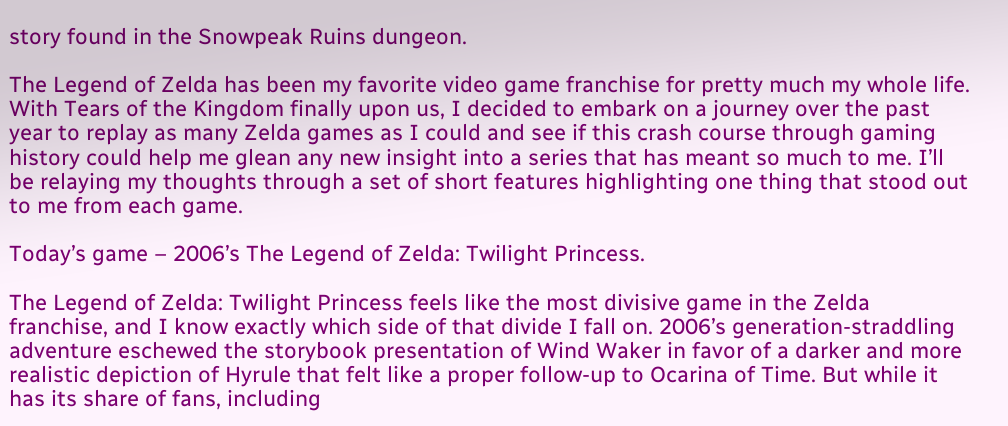story found in the Snowpeak Ruins dungeon.

The Legend of Zelda has been my favorite video game franchise for pretty much my whole life. With Tears of the Kingdom finally upon us, I decided to embark on a journey over the past year to replay as many Zelda games as I could and see if this crash course through gaming history could help me glean any new insight into a series that has meant so much to me. I’ll be relaying my thoughts through a set of short features highlighting one thing that stood out to me from each game.

Today’s game – 2006’s The Legend of Zelda: Twilight Princess.

The Legend of Zelda: Twilight Princess feels like the most divisive game in the Zelda franchise, and I know exactly which side of that divide I fall on. 2006’s generation-straddling adventure eschewed the storybook presentation of Wind Waker in favor of a darker and more realistic depiction of Hyrule that felt like a proper follow-up to Ocarina of Time. But while it has its share of fans, including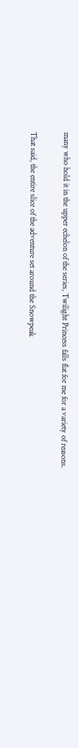many who hold it in the upper echelon of the series, Twilight Princess falls flat for me for a variety of reasons.

That said, the entire slice of the adventure set around the Snowpeak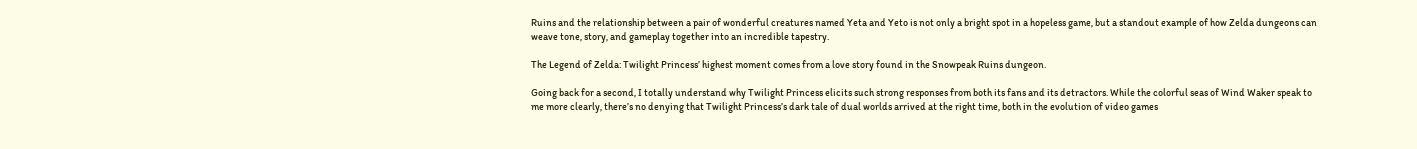Ruins and the relationship between a pair of wonderful creatures named Yeta and Yeto is not only a bright spot in a hopeless game, but a standout example of how Zelda dungeons can weave tone, story, and gameplay together into an incredible tapestry.

The Legend of Zelda: Twilight Princess’ highest moment comes from a love story found in the Snowpeak Ruins dungeon.

Going back for a second, I totally understand why Twilight Princess elicits such strong responses from both its fans and its detractors. While the colorful seas of Wind Waker speak to me more clearly, there’s no denying that Twilight Princess’s dark tale of dual worlds arrived at the right time, both in the evolution of video games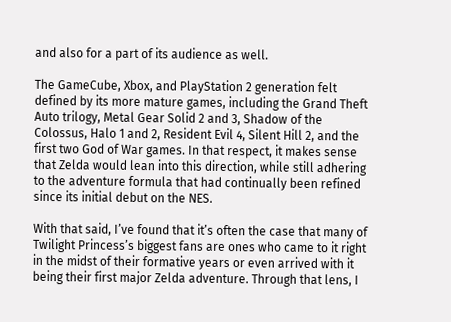and also for a part of its audience as well.

The GameCube, Xbox, and PlayStation 2 generation felt defined by its more mature games, including the Grand Theft Auto trilogy, Metal Gear Solid 2 and 3, Shadow of the Colossus, Halo 1 and 2, Resident Evil 4, Silent Hill 2, and the first two God of War games. In that respect, it makes sense that Zelda would lean into this direction, while still adhering to the adventure formula that had continually been refined since its initial debut on the NES.

With that said, I’ve found that it’s often the case that many of Twilight Princess’s biggest fans are ones who came to it right in the midst of their formative years or even arrived with it being their first major Zelda adventure. Through that lens, I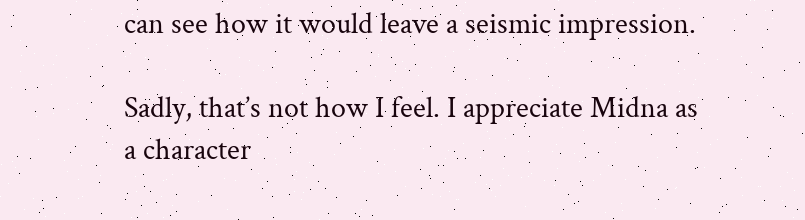can see how it would leave a seismic impression.

Sadly, that’s not how I feel. I appreciate Midna as a character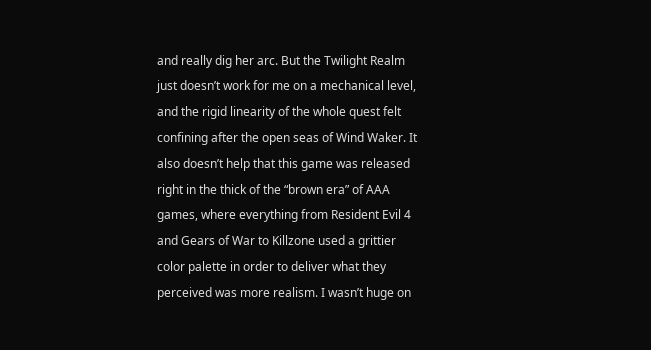and really dig her arc. But the Twilight Realm just doesn’t work for me on a mechanical level, and the rigid linearity of the whole quest felt confining after the open seas of Wind Waker. It also doesn’t help that this game was released right in the thick of the “brown era” of AAA games, where everything from Resident Evil 4 and Gears of War to Killzone used a grittier color palette in order to deliver what they perceived was more realism. I wasn’t huge on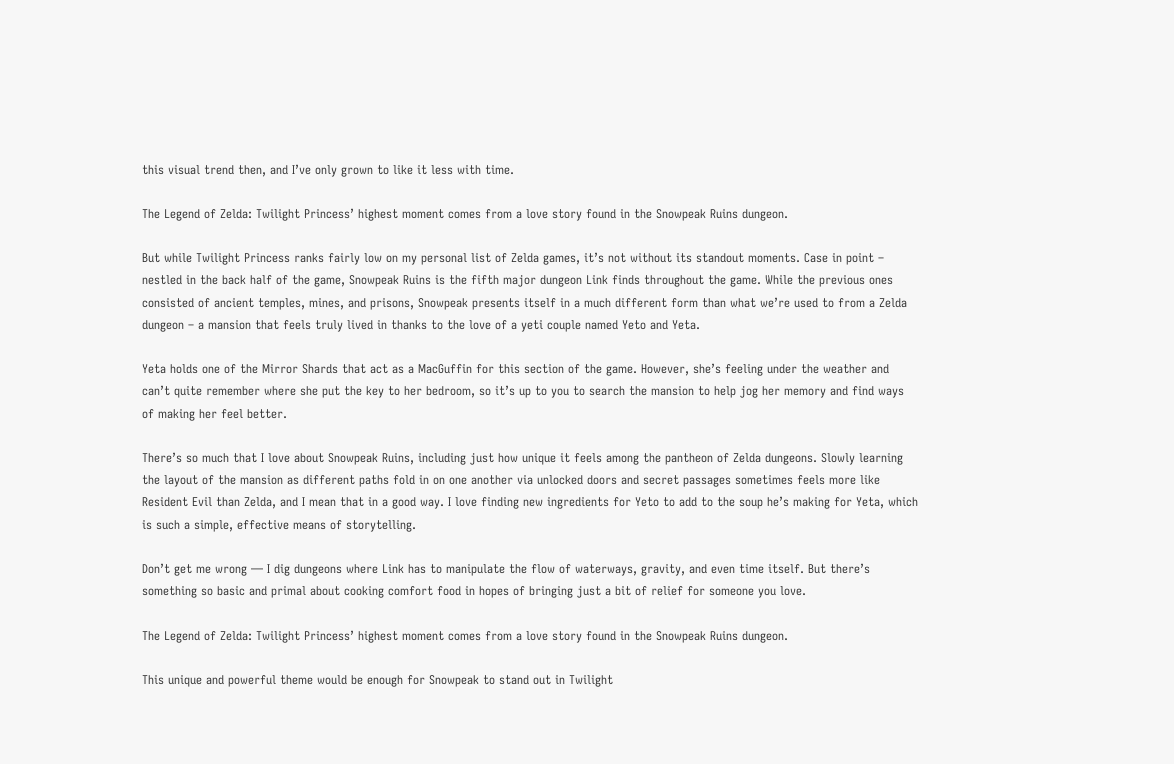this visual trend then, and I’ve only grown to like it less with time.

The Legend of Zelda: Twilight Princess’ highest moment comes from a love story found in the Snowpeak Ruins dungeon.

But while Twilight Princess ranks fairly low on my personal list of Zelda games, it’s not without its standout moments. Case in point – nestled in the back half of the game, Snowpeak Ruins is the fifth major dungeon Link finds throughout the game. While the previous ones consisted of ancient temples, mines, and prisons, Snowpeak presents itself in a much different form than what we’re used to from a Zelda dungeon – a mansion that feels truly lived in thanks to the love of a yeti couple named Yeto and Yeta.

Yeta holds one of the Mirror Shards that act as a MacGuffin for this section of the game. However, she’s feeling under the weather and can’t quite remember where she put the key to her bedroom, so it’s up to you to search the mansion to help jog her memory and find ways of making her feel better.

There’s so much that I love about Snowpeak Ruins, including just how unique it feels among the pantheon of Zelda dungeons. Slowly learning the layout of the mansion as different paths fold in on one another via unlocked doors and secret passages sometimes feels more like Resident Evil than Zelda, and I mean that in a good way. I love finding new ingredients for Yeto to add to the soup he’s making for Yeta, which is such a simple, effective means of storytelling.

Don’t get me wrong — I dig dungeons where Link has to manipulate the flow of waterways, gravity, and even time itself. But there’s something so basic and primal about cooking comfort food in hopes of bringing just a bit of relief for someone you love.

The Legend of Zelda: Twilight Princess’ highest moment comes from a love story found in the Snowpeak Ruins dungeon.

This unique and powerful theme would be enough for Snowpeak to stand out in Twilight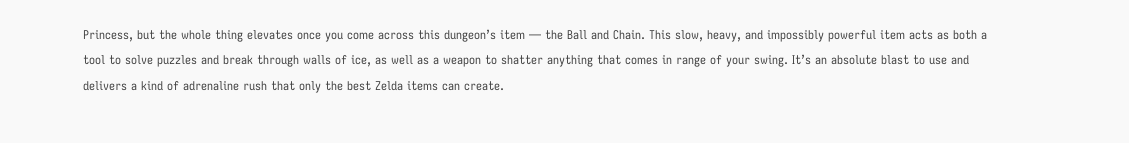Princess, but the whole thing elevates once you come across this dungeon’s item — the Ball and Chain. This slow, heavy, and impossibly powerful item acts as both a tool to solve puzzles and break through walls of ice, as well as a weapon to shatter anything that comes in range of your swing. It’s an absolute blast to use and delivers a kind of adrenaline rush that only the best Zelda items can create.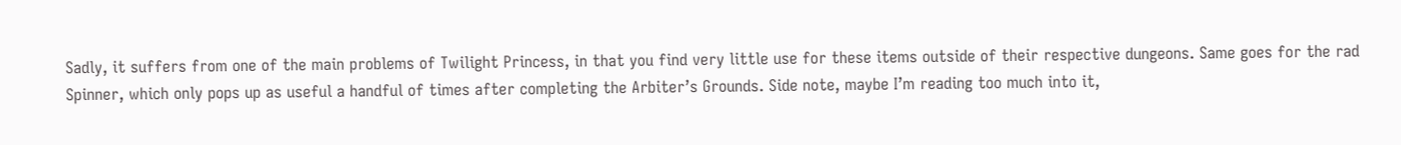Sadly, it suffers from one of the main problems of Twilight Princess, in that you find very little use for these items outside of their respective dungeons. Same goes for the rad Spinner, which only pops up as useful a handful of times after completing the Arbiter’s Grounds. Side note, maybe I’m reading too much into it,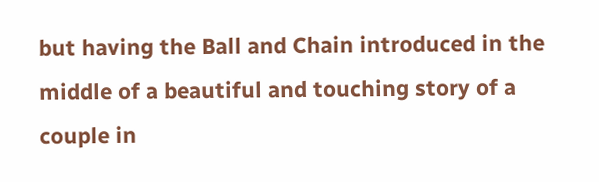but having the Ball and Chain introduced in the middle of a beautiful and touching story of a couple in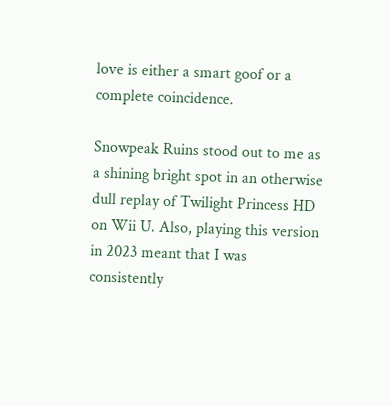love is either a smart goof or a complete coincidence.

Snowpeak Ruins stood out to me as a shining bright spot in an otherwise dull replay of Twilight Princess HD on Wii U. Also, playing this version in 2023 meant that I was consistently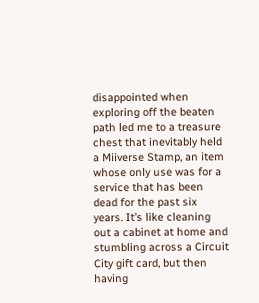disappointed when exploring off the beaten path led me to a treasure chest that inevitably held a Miiverse Stamp, an item whose only use was for a service that has been dead for the past six years. It’s like cleaning out a cabinet at home and stumbling across a Circuit City gift card, but then having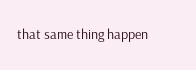that same thing happen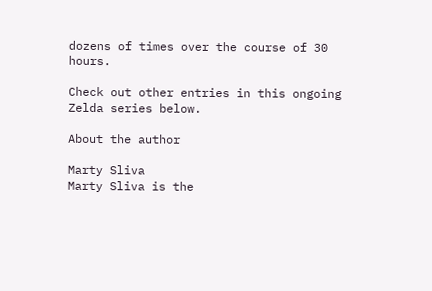dozens of times over the course of 30 hours.

Check out other entries in this ongoing Zelda series below.

About the author

Marty Sliva
Marty Sliva is the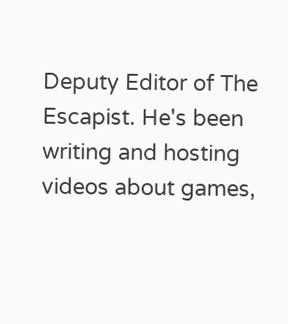Deputy Editor of The Escapist. He's been writing and hosting videos about games,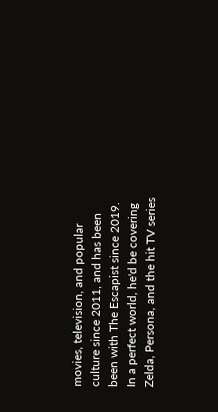movies, television, and popular culture since 2011, and has been been with The Escapist since 2019. In a perfect world, he'd be covering Zelda, Persona, and the hit TV series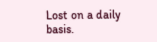Lost on a daily basis.